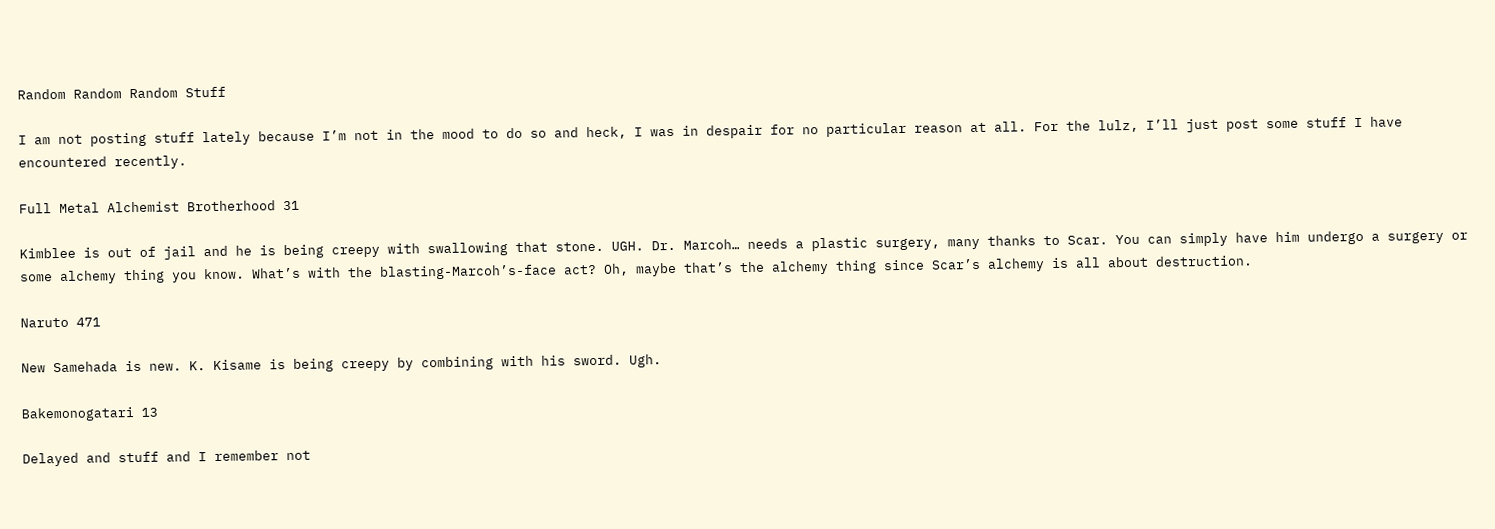Random Random Random Stuff

I am not posting stuff lately because I’m not in the mood to do so and heck, I was in despair for no particular reason at all. For the lulz, I’ll just post some stuff I have encountered recently.

Full Metal Alchemist Brotherhood 31

Kimblee is out of jail and he is being creepy with swallowing that stone. UGH. Dr. Marcoh… needs a plastic surgery, many thanks to Scar. You can simply have him undergo a surgery or some alchemy thing you know. What’s with the blasting-Marcoh’s-face act? Oh, maybe that’s the alchemy thing since Scar’s alchemy is all about destruction.

Naruto 471

New Samehada is new. K. Kisame is being creepy by combining with his sword. Ugh.

Bakemonogatari 13

Delayed and stuff and I remember not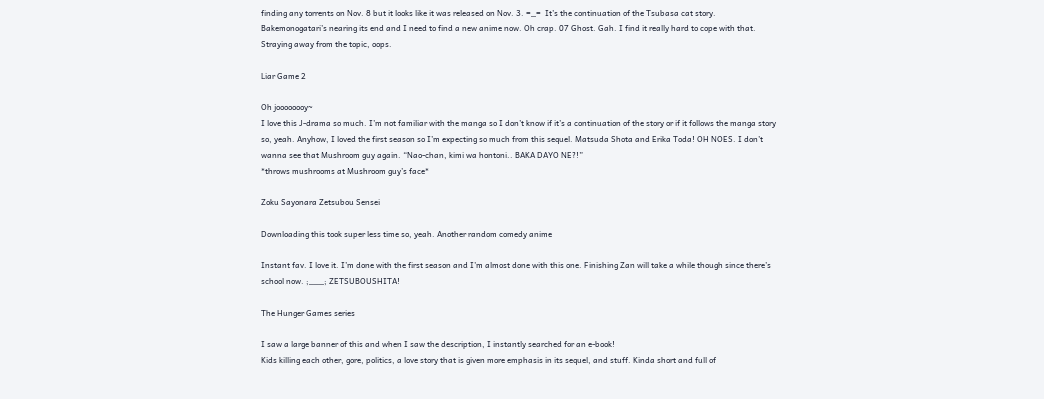finding any torrents on Nov. 8 but it looks like it was released on Nov. 3. =_=  It’s the continuation of the Tsubasa cat story. Bakemonogatari’s nearing its end and I need to find a new anime now. Oh crap. 07 Ghost. Gah. I find it really hard to cope with that. Straying away from the topic, oops.

Liar Game 2

Oh joooooooy~
I love this J-drama so much. I’m not familiar with the manga so I don’t know if it’s a continuation of the story or if it follows the manga story so, yeah. Anyhow, I loved the first season so I’m expecting so much from this sequel. Matsuda Shota and Erika Toda! OH NOES. I don’t wanna see that Mushroom guy again. “Nao-chan, kimi wa hontoni.. BAKA DAYO NE?!”
*throws mushrooms at Mushroom guy’s face*

Zoku Sayonara Zetsubou Sensei

Downloading this took super less time so, yeah. Another random comedy anime

Instant fav. I love it. I’m done with the first season and I’m almost done with this one. Finishing Zan will take a while though since there’s school now. ;___; ZETSUBOUSHITA!

The Hunger Games series

I saw a large banner of this and when I saw the description, I instantly searched for an e-book!
Kids killing each other, gore, politics, a love story that is given more emphasis in its sequel, and stuff. Kinda short and full of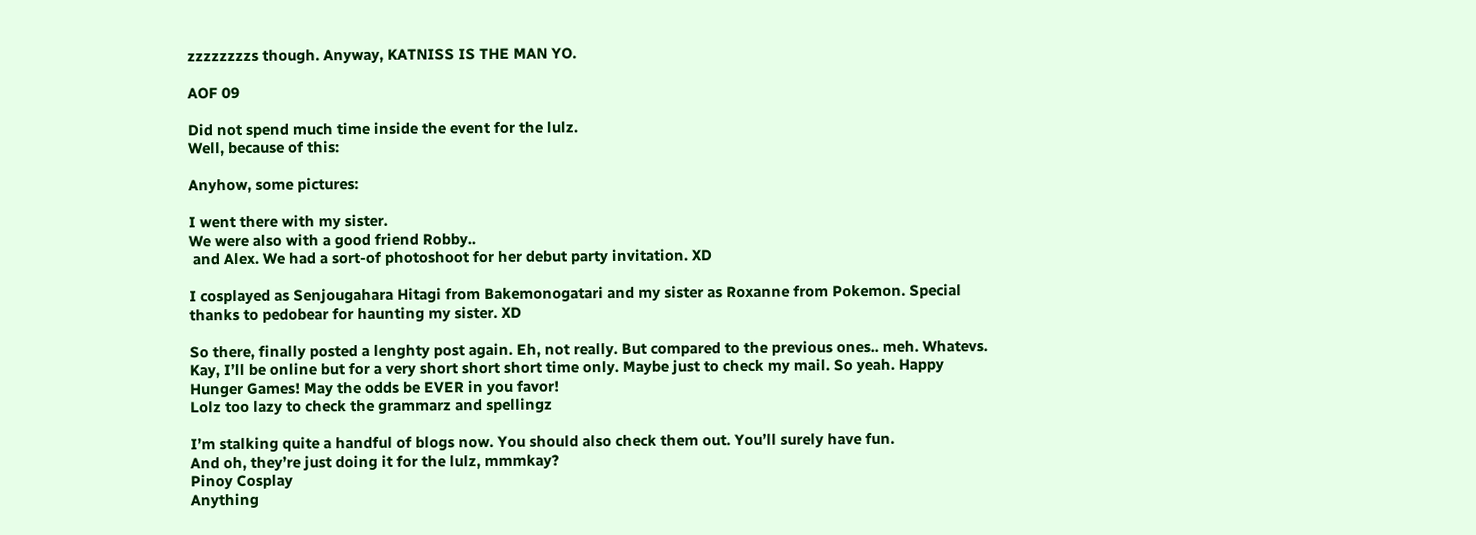zzzzzzzzs though. Anyway, KATNISS IS THE MAN YO.

AOF 09

Did not spend much time inside the event for the lulz.
Well, because of this:

Anyhow, some pictures:

I went there with my sister.
We were also with a good friend Robby..
 and Alex. We had a sort-of photoshoot for her debut party invitation. XD

I cosplayed as Senjougahara Hitagi from Bakemonogatari and my sister as Roxanne from Pokemon. Special thanks to pedobear for haunting my sister. XD

So there, finally posted a lenghty post again. Eh, not really. But compared to the previous ones.. meh. Whatevs. Kay, I’ll be online but for a very short short short time only. Maybe just to check my mail. So yeah. Happy Hunger Games! May the odds be EVER in you favor!
Lolz too lazy to check the grammarz and spellingz

I’m stalking quite a handful of blogs now. You should also check them out. You’ll surely have fun.
And oh, they’re just doing it for the lulz, mmmkay?
Pinoy Cosplay
Anything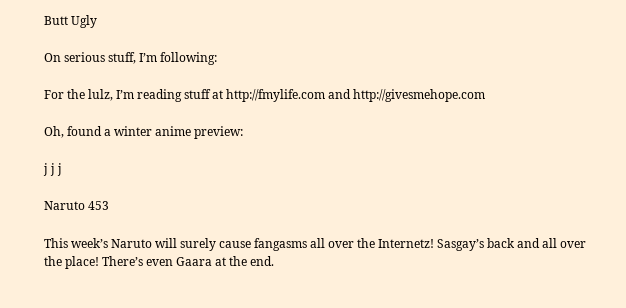Butt Ugly

On serious stuff, I’m following:

For the lulz, I’m reading stuff at http://fmylife.com and http://givesmehope.com

Oh, found a winter anime preview:

j j j

Naruto 453

This week’s Naruto will surely cause fangasms all over the Internetz! Sasgay’s back and all over the place! There’s even Gaara at the end.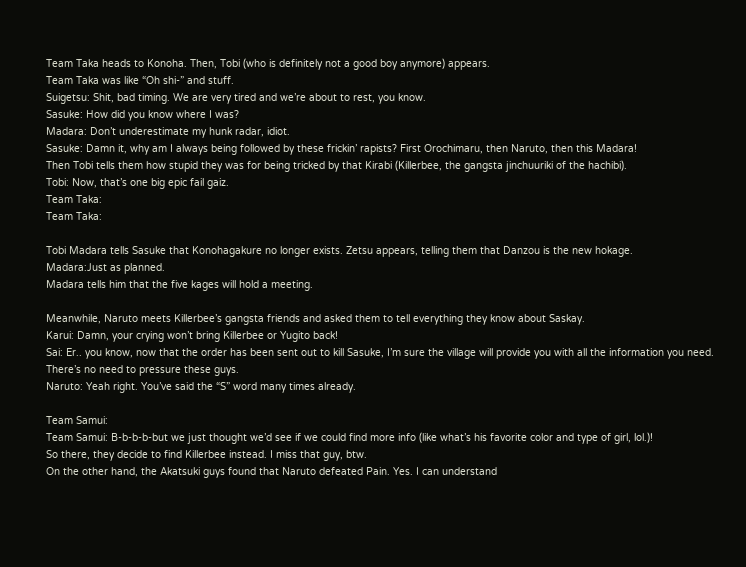Team Taka heads to Konoha. Then, Tobi (who is definitely not a good boy anymore) appears.
Team Taka was like “Oh shi-” and stuff.
Suigetsu: Shit, bad timing. We are very tired and we’re about to rest, you know.
Sasuke: How did you know where I was?
Madara: Don’t underestimate my hunk radar, idiot.
Sasuke: Damn it, why am I always being followed by these frickin’ rapists? First Orochimaru, then Naruto, then this Madara!
Then Tobi tells them how stupid they was for being tricked by that Kirabi (Killerbee, the gangsta jinchuuriki of the hachibi).
Tobi: Now, that’s one big epic fail gaiz.
Team Taka:
Team Taka:

Tobi Madara tells Sasuke that Konohagakure no longer exists. Zetsu appears, telling them that Danzou is the new hokage.
Madara:Just as planned.
Madara tells him that the five kages will hold a meeting.

Meanwhile, Naruto meets Killerbee’s gangsta friends and asked them to tell everything they know about Saskay.
Karui: Damn, your crying won’t bring Killerbee or Yugito back!
Sai: Er.. you know, now that the order has been sent out to kill Sasuke, I’m sure the village will provide you with all the information you need. There’s no need to pressure these guys.
Naruto: Yeah right. You’ve said the “S” word many times already.

Team Samui:
Team Samui: B-b-b-b-but we just thought we’d see if we could find more info (like what’s his favorite color and type of girl, lol.)!
So there, they decide to find Killerbee instead. I miss that guy, btw.
On the other hand, the Akatsuki guys found that Naruto defeated Pain. Yes. I can understand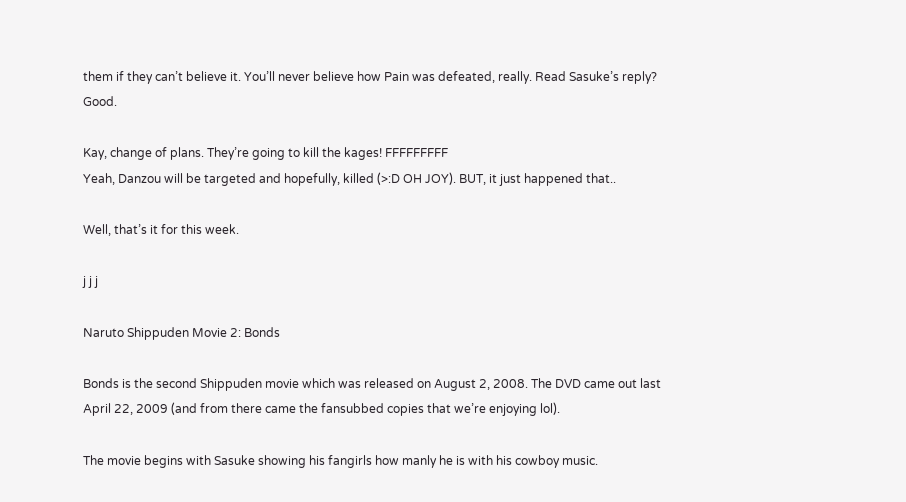them if they can’t believe it. You’ll never believe how Pain was defeated, really. Read Sasuke’s reply? Good.

Kay, change of plans. They’re going to kill the kages! FFFFFFFFF
Yeah, Danzou will be targeted and hopefully, killed (>:D OH JOY). BUT, it just happened that..

Well, that’s it for this week.

j j j

Naruto Shippuden Movie 2: Bonds

Bonds is the second Shippuden movie which was released on August 2, 2008. The DVD came out last April 22, 2009 (and from there came the fansubbed copies that we’re enjoying lol).

The movie begins with Sasuke showing his fangirls how manly he is with his cowboy music.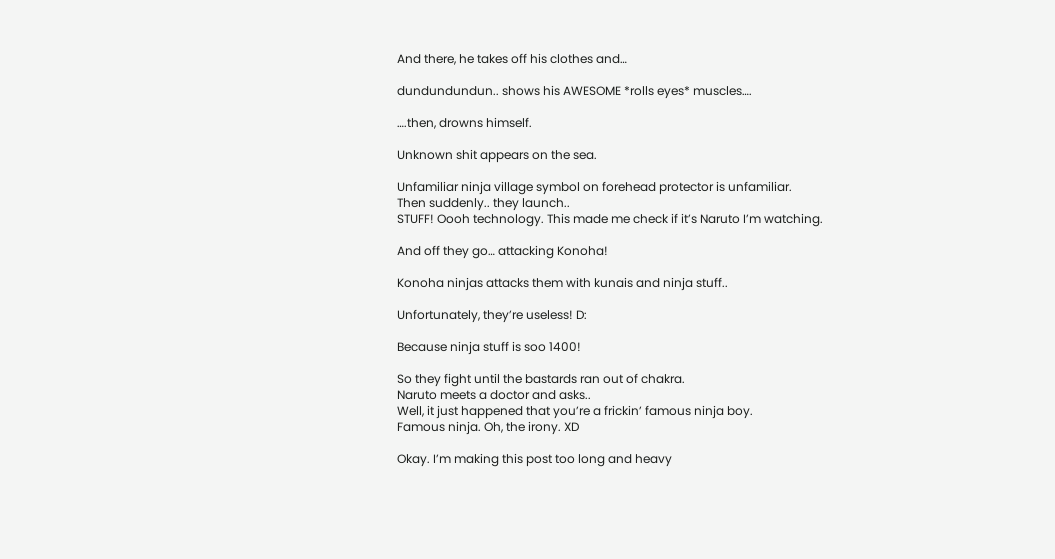And there, he takes off his clothes and…

dundundundun.. shows his AWESOME *rolls eyes* muscles….

….then, drowns himself.

Unknown shit appears on the sea.

Unfamiliar ninja village symbol on forehead protector is unfamiliar.
Then suddenly.. they launch..
STUFF! Oooh technology. This made me check if it’s Naruto I’m watching.

And off they go… attacking Konoha!

Konoha ninjas attacks them with kunais and ninja stuff..

Unfortunately, they’re useless! D:

Because ninja stuff is soo 1400!

So they fight until the bastards ran out of chakra.
Naruto meets a doctor and asks..
Well, it just happened that you’re a frickin’ famous ninja boy.
Famous ninja. Oh, the irony. XD

Okay. I’m making this post too long and heavy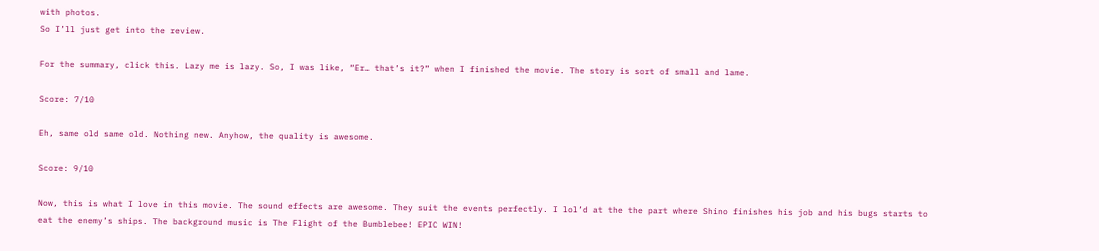with photos.
So I’ll just get into the review.

For the summary, click this. Lazy me is lazy. So, I was like, “Er… that’s it?” when I finished the movie. The story is sort of small and lame.

Score: 7/10

Eh, same old same old. Nothing new. Anyhow, the quality is awesome.

Score: 9/10

Now, this is what I love in this movie. The sound effects are awesome. They suit the events perfectly. I lol’d at the the part where Shino finishes his job and his bugs starts to eat the enemy’s ships. The background music is The Flight of the Bumblebee! EPIC WIN!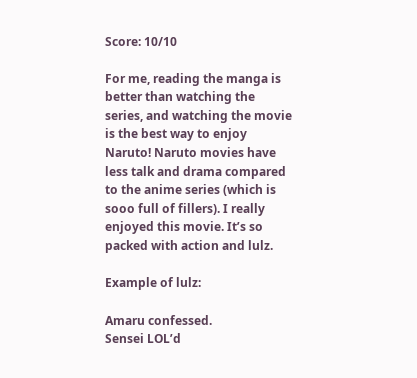Score: 10/10

For me, reading the manga is better than watching the series, and watching the movie is the best way to enjoy Naruto! Naruto movies have less talk and drama compared to the anime series (which is sooo full of fillers). I really enjoyed this movie. It’s so packed with action and lulz.

Example of lulz:

Amaru confessed.
Sensei LOL’d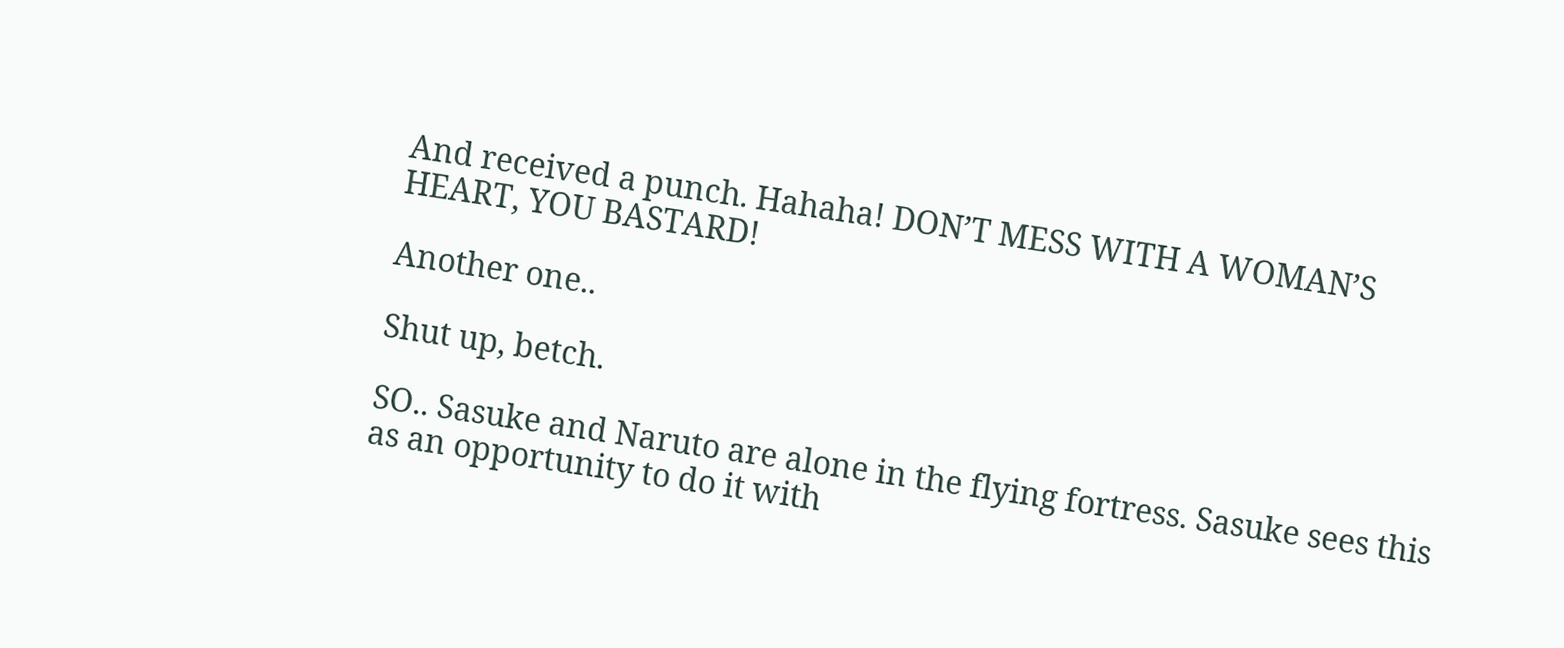And received a punch. Hahaha! DON’T MESS WITH A WOMAN’S HEART, YOU BASTARD!

Another one..

Shut up, betch.

SO.. Sasuke and Naruto are alone in the flying fortress. Sasuke sees this as an opportunity to do it with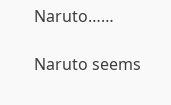Naruto……

Naruto seems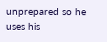unprepared so he uses his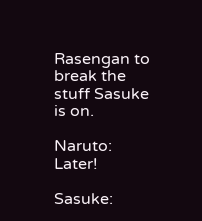Rasengan to break the stuff Sasuke is on.

Naruto: Later!

Sasuke: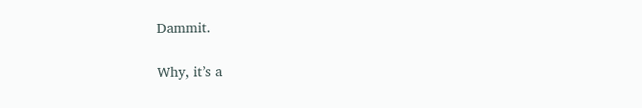Dammit.

Why, it’s a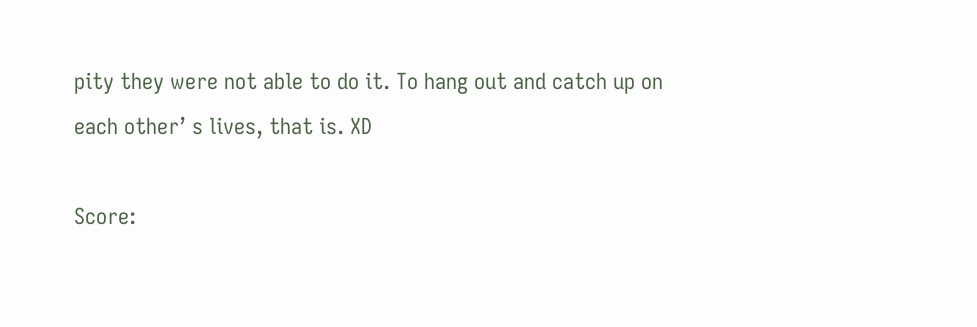pity they were not able to do it. To hang out and catch up on each other’ s lives, that is. XD

Score: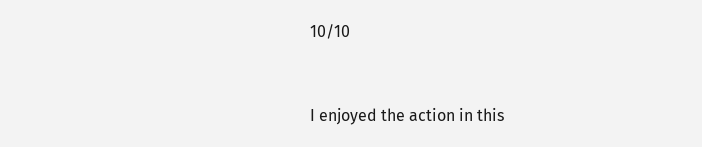10/10


I enjoyed the action in this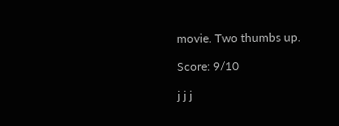movie. Two thumbs up.

Score: 9/10

j j j